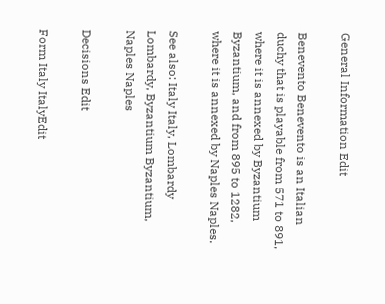General Information Edit

Benevento Benevento is an Italian duchy that is playable from 571 to 891, where it is annexed by Byzantium Byzantium, and from 895 to 1282, where it is annexed by Naples Naples.

See also: Italy Italy, Lombardy Lombardy, Byzantium Byzantium, Naples Naples

Decisions Edit

Form Italy ItalyEdit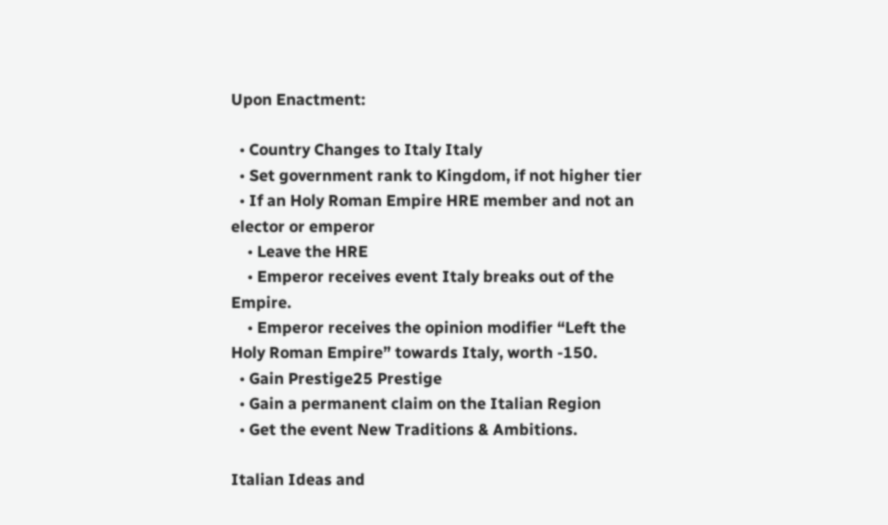Upon Enactment:

  • Country Changes to Italy Italy
  • Set government rank to Kingdom, if not higher tier
  • If an Holy Roman Empire HRE member and not an elector or emperor
    • Leave the HRE
    • Emperor receives event Italy breaks out of the Empire.
    • Emperor receives the opinion modifier “Left the Holy Roman Empire” towards Italy, worth -150.
  • Gain Prestige25 Prestige
  • Gain a permanent claim on the Italian Region
  • Get the event New Traditions & Ambitions.

Italian Ideas and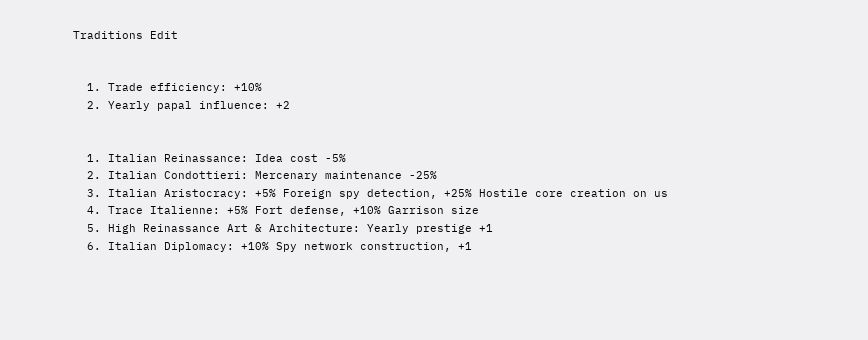Traditions Edit


  1. Trade efficiency: +10%
  2. Yearly papal influence: +2


  1. Italian Reinassance: Idea cost -5%
  2. Italian Condottieri: Mercenary maintenance -25%
  3. Italian Aristocracy: +5% Foreign spy detection, +25% Hostile core creation on us
  4. Trace Italienne: +5% Fort defense, +10% Garrison size
  5. High Reinassance Art & Architecture: Yearly prestige +1
  6. Italian Diplomacy: +10% Spy network construction, +1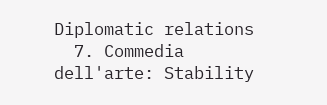Diplomatic relations
  7. Commedia dell'arte: Stability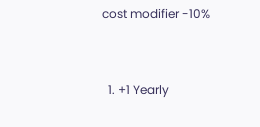cost modifier -10%


  1. +1 Yearly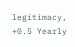legitimacy, +0.5 Yearly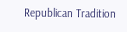Republican Tradition